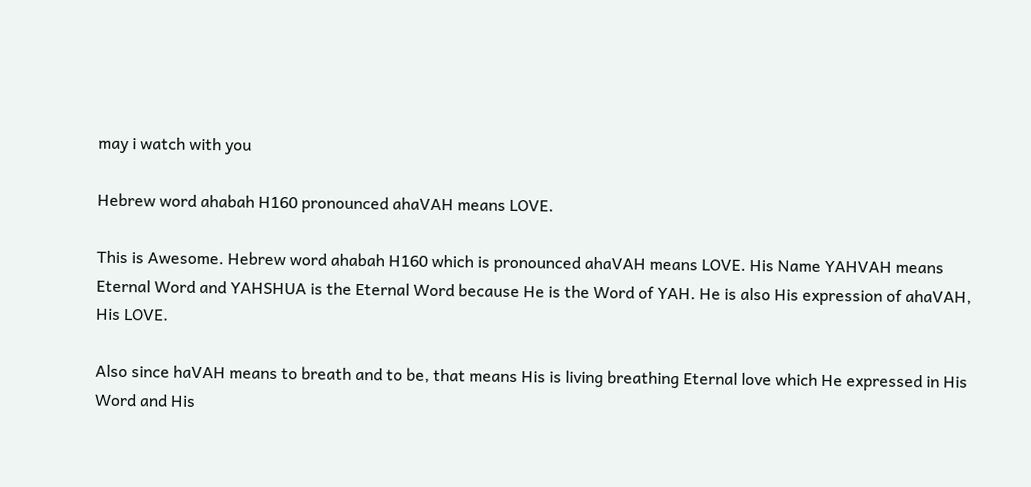may i watch with you

Hebrew word ahabah H160 pronounced ahaVAH means LOVE.

This is Awesome. Hebrew word ahabah H160 which is pronounced ahaVAH means LOVE. His Name YAHVAH means Eternal Word and YAHSHUA is the Eternal Word because He is the Word of YAH. He is also His expression of ahaVAH, His LOVE.

Also since haVAH means to breath and to be, that means His is living breathing Eternal love which He expressed in His Word and His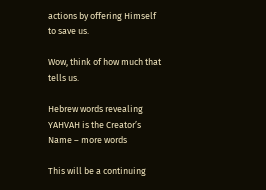actions by offering Himself to save us.

Wow, think of how much that tells us.

Hebrew words revealing YAHVAH is the Creator’s Name – more words

This will be a continuing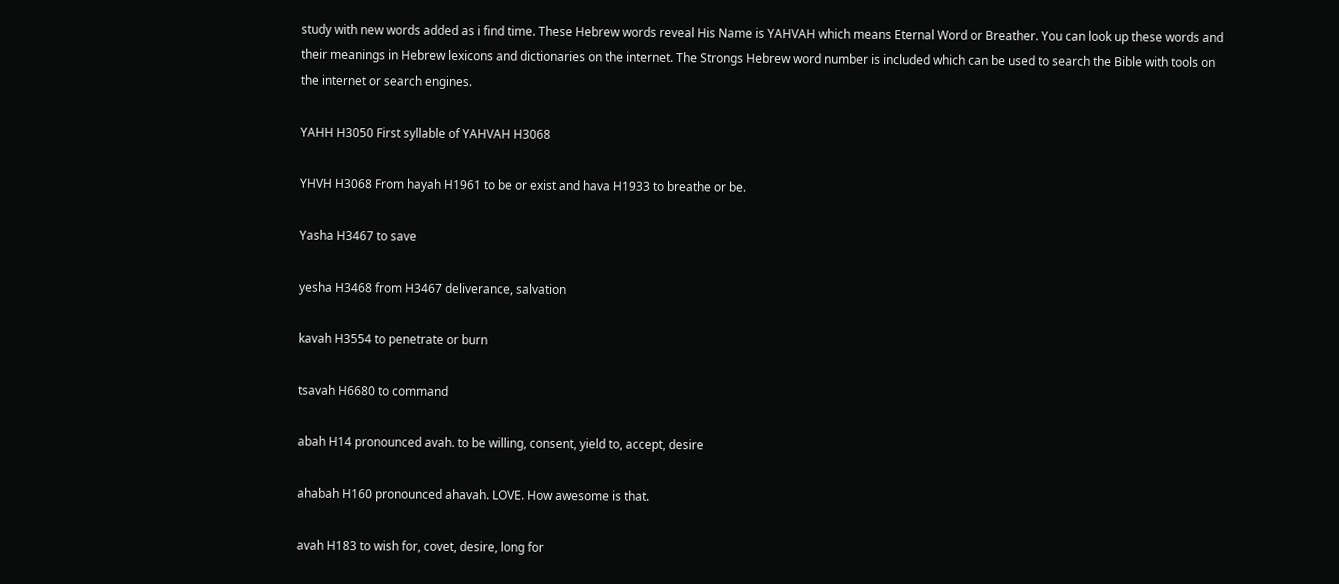study with new words added as i find time. These Hebrew words reveal His Name is YAHVAH which means Eternal Word or Breather. You can look up these words and their meanings in Hebrew lexicons and dictionaries on the internet. The Strongs Hebrew word number is included which can be used to search the Bible with tools on the internet or search engines.

YAHH H3050 First syllable of YAHVAH H3068

YHVH H3068 From hayah H1961 to be or exist and hava H1933 to breathe or be.

Yasha H3467 to save

yesha H3468 from H3467 deliverance, salvation

kavah H3554 to penetrate or burn

tsavah H6680 to command

abah H14 pronounced avah. to be willing, consent, yield to, accept, desire

ahabah H160 pronounced ahavah. LOVE. How awesome is that.

avah H183 to wish for, covet, desire, long for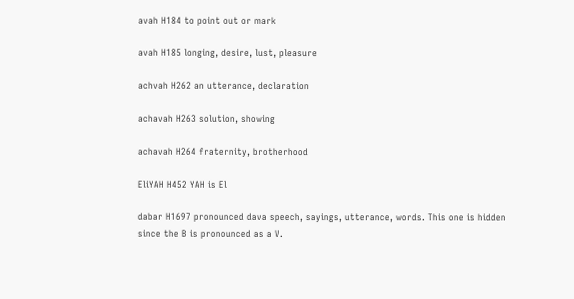avah H184 to point out or mark

avah H185 longing, desire, lust, pleasure

achvah H262 an utterance, declaration

achavah H263 solution, showing

achavah H264 fraternity, brotherhood

EliYAH H452 YAH is El

dabar H1697 pronounced dava speech, sayings, utterance, words. This one is hidden since the B is pronounced as a V.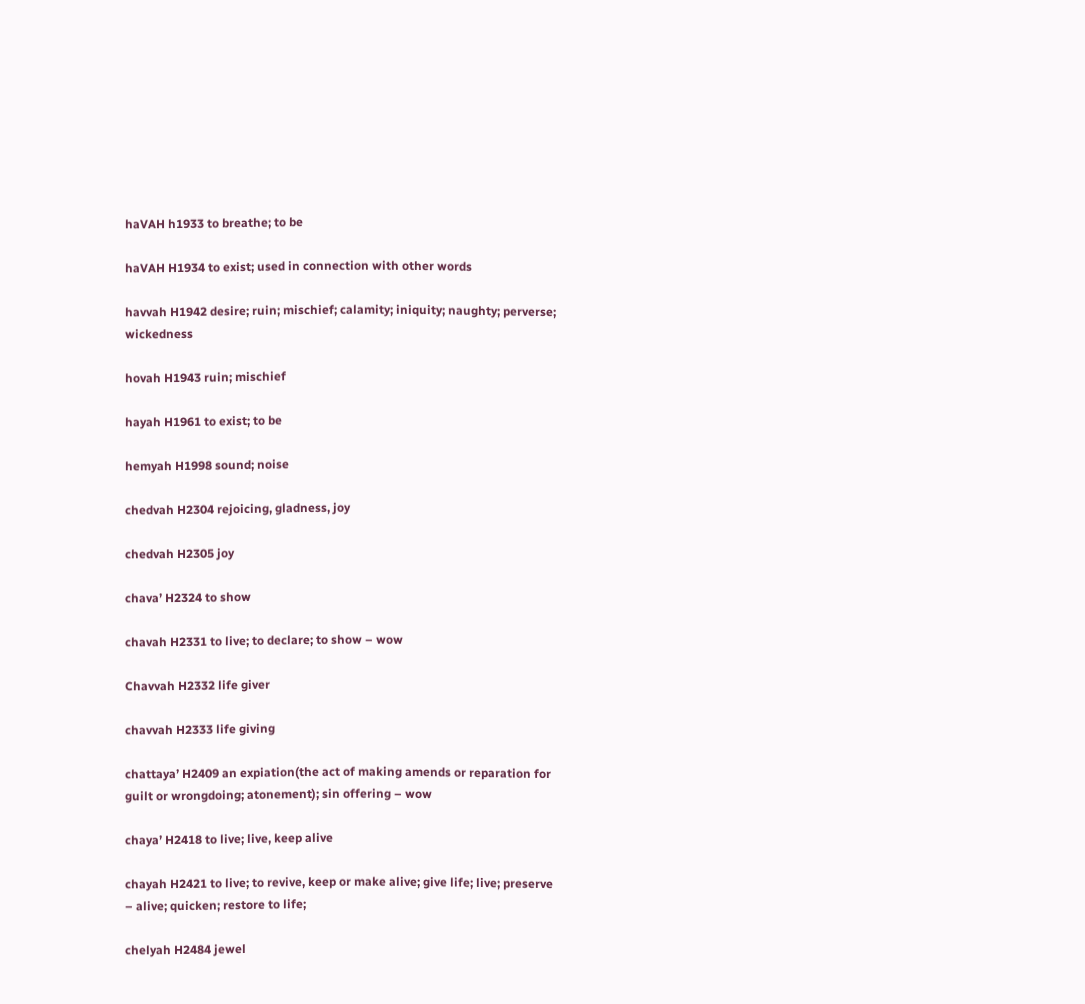haVAH h1933 to breathe; to be

haVAH H1934 to exist; used in connection with other words

havvah H1942 desire; ruin; mischief; calamity; iniquity; naughty; perverse; wickedness

hovah H1943 ruin; mischief

hayah H1961 to exist; to be

hemyah H1998 sound; noise

chedvah H2304 rejoicing, gladness, joy

chedvah H2305 joy

chava’ H2324 to show

chavah H2331 to live; to declare; to show – wow

Chavvah H2332 life giver

chavvah H2333 life giving

chattaya’ H2409 an expiation(the act of making amends or reparation for guilt or wrongdoing; atonement); sin offering – wow

chaya’ H2418 to live; live, keep alive

chayah H2421 to live; to revive, keep or make alive; give life; live; preserve – alive; quicken; restore to life;

chelyah H2484 jewel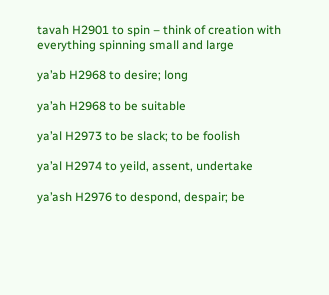tavah H2901 to spin – think of creation with everything spinning small and large

ya’ab H2968 to desire; long

ya’ah H2968 to be suitable

ya’al H2973 to be slack; to be foolish

ya’al H2974 to yeild, assent, undertake

ya’ash H2976 to despond, despair; be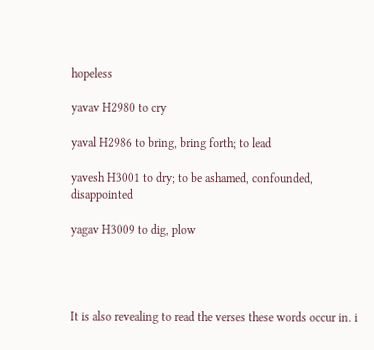hopeless

yavav H2980 to cry

yaval H2986 to bring, bring forth; to lead

yavesh H3001 to dry; to be ashamed, confounded, disappointed

yagav H3009 to dig, plow




It is also revealing to read the verses these words occur in. i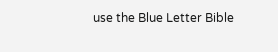use the Blue Letter Bible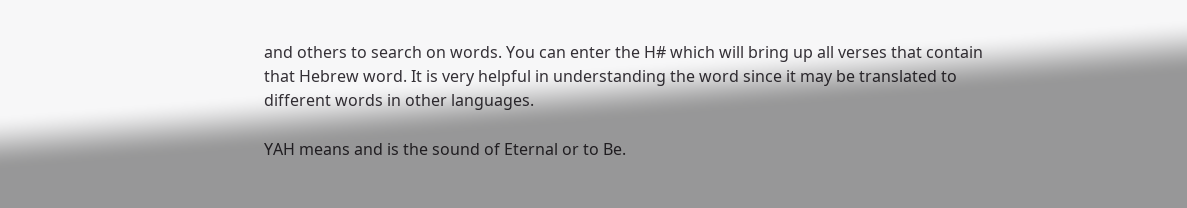and others to search on words. You can enter the H# which will bring up all verses that contain that Hebrew word. It is very helpful in understanding the word since it may be translated to different words in other languages.

YAH means and is the sound of Eternal or to Be.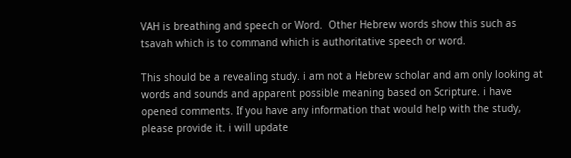VAH is breathing and speech or Word.  Other Hebrew words show this such as tsavah which is to command which is authoritative speech or word.

This should be a revealing study. i am not a Hebrew scholar and am only looking at words and sounds and apparent possible meaning based on Scripture. i have opened comments. If you have any information that would help with the study, please provide it. i will update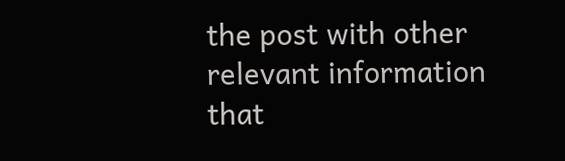the post with other relevant information that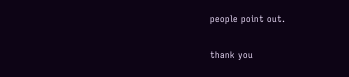people point out.

thank you